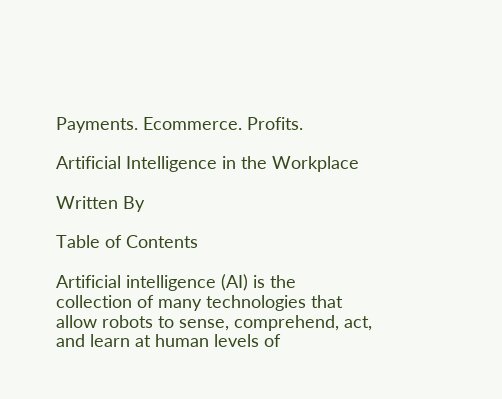Payments. Ecommerce. Profits.

Artificial Intelligence in the Workplace

Written By

Table of Contents

Artificial intelligence (AI) is the collection of many technologies that allow robots to sense, comprehend, act, and learn at human levels of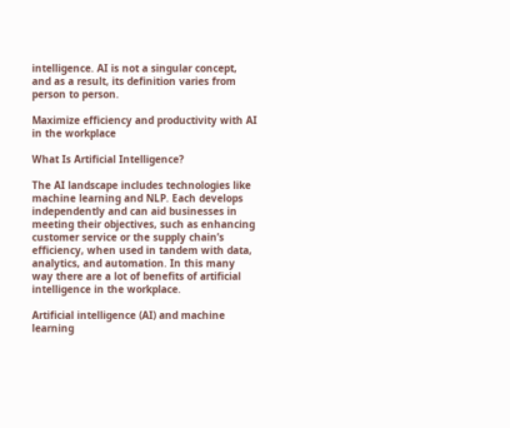intelligence. AI is not a singular concept, and as a result, its definition varies from person to person.

Maximize efficiency and productivity with AI in the workplace

What Is Artificial Intelligence?

The AI landscape includes technologies like machine learning and NLP. Each develops independently and can aid businesses in meeting their objectives, such as enhancing customer service or the supply chain’s efficiency, when used in tandem with data, analytics, and automation. In this many way there are a lot of benefits of artificial intelligence in the workplace.

Artificial intelligence (AI) and machine learning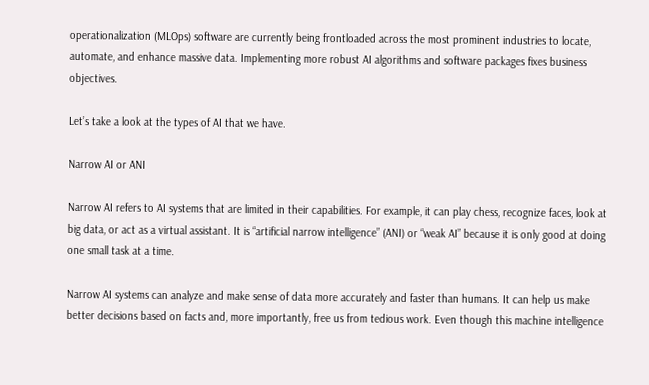operationalization (MLOps) software are currently being frontloaded across the most prominent industries to locate, automate, and enhance massive data. Implementing more robust AI algorithms and software packages fixes business objectives.

Let’s take a look at the types of AI that we have.

Narrow AI or ANI

Narrow AI refers to AI systems that are limited in their capabilities. For example, it can play chess, recognize faces, look at big data, or act as a virtual assistant. It is “artificial narrow intelligence” (ANI) or “weak AI” because it is only good at doing one small task at a time.

Narrow AI systems can analyze and make sense of data more accurately and faster than humans. It can help us make better decisions based on facts and, more importantly, free us from tedious work. Even though this machine intelligence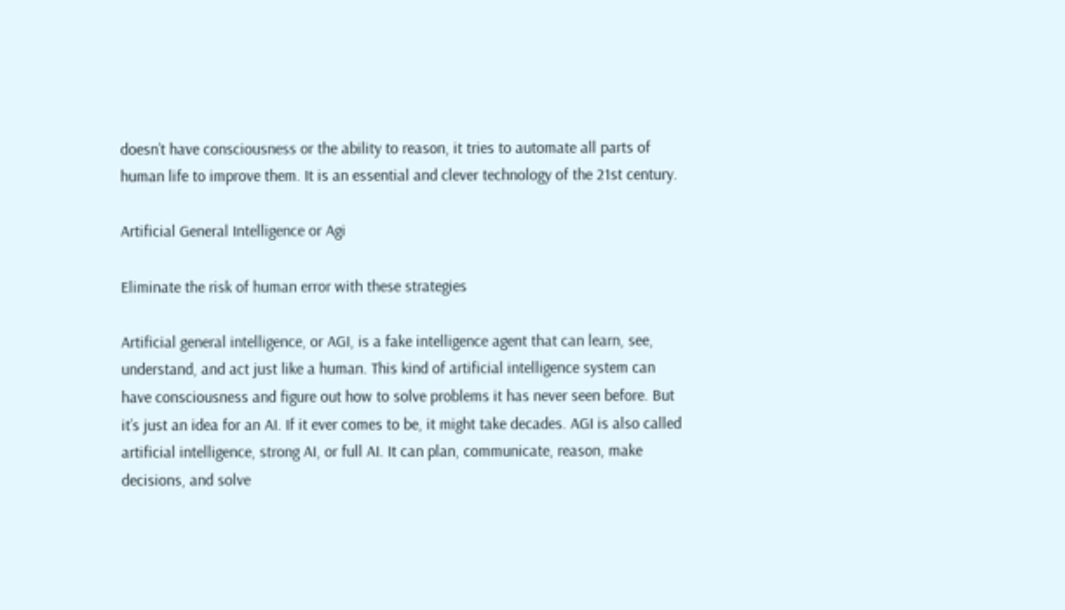doesn’t have consciousness or the ability to reason, it tries to automate all parts of human life to improve them. It is an essential and clever technology of the 21st century.

Artificial General Intelligence or Agi

Eliminate the risk of human error with these strategies

Artificial general intelligence, or AGI, is a fake intelligence agent that can learn, see, understand, and act just like a human. This kind of artificial intelligence system can have consciousness and figure out how to solve problems it has never seen before. But it’s just an idea for an AI. If it ever comes to be, it might take decades. AGI is also called artificial intelligence, strong AI, or full AI. It can plan, communicate, reason, make decisions, and solve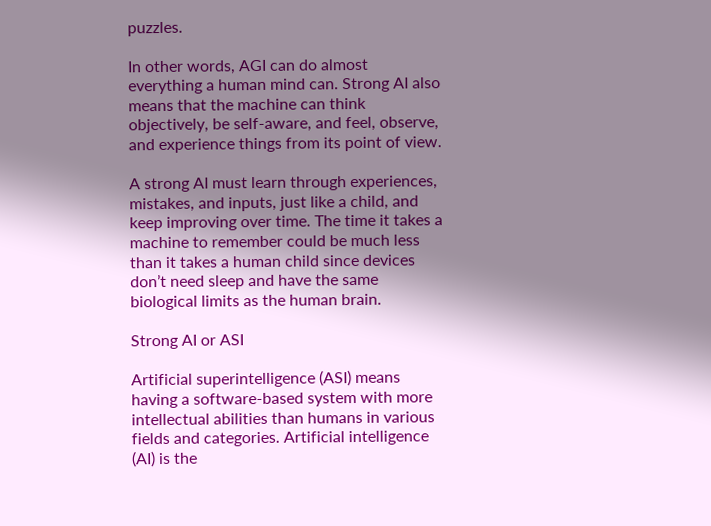puzzles.

In other words, AGI can do almost everything a human mind can. Strong AI also means that the machine can think objectively, be self-aware, and feel, observe, and experience things from its point of view.

A strong AI must learn through experiences, mistakes, and inputs, just like a child, and keep improving over time. The time it takes a machine to remember could be much less than it takes a human child since devices don’t need sleep and have the same biological limits as the human brain.

Strong AI or ASI

Artificial superintelligence (ASI) means having a software-based system with more intellectual abilities than humans in various fields and categories. Artificial intelligence (AI) is the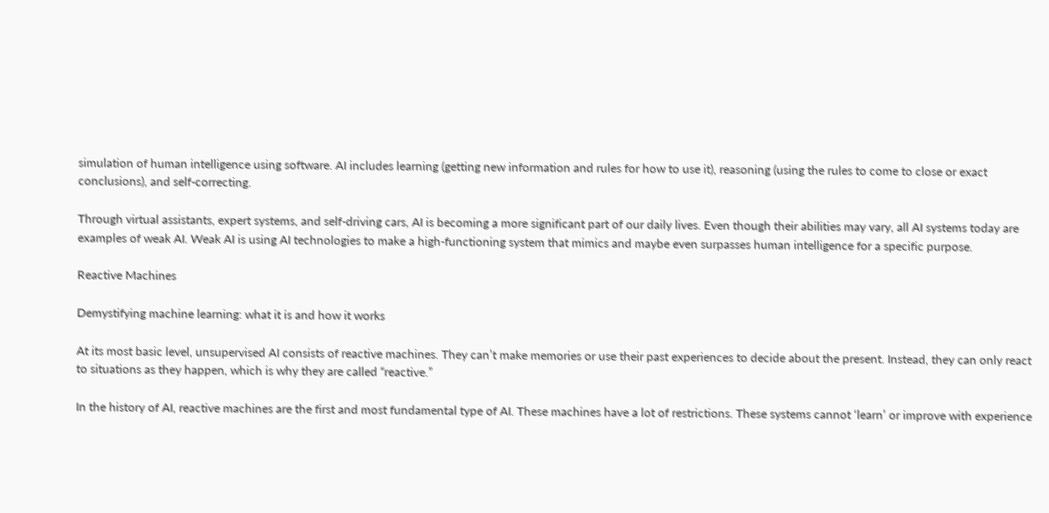simulation of human intelligence using software. AI includes learning (getting new information and rules for how to use it), reasoning (using the rules to come to close or exact conclusions), and self-correcting.

Through virtual assistants, expert systems, and self-driving cars, AI is becoming a more significant part of our daily lives. Even though their abilities may vary, all AI systems today are examples of weak AI. Weak AI is using AI technologies to make a high-functioning system that mimics and maybe even surpasses human intelligence for a specific purpose.

Reactive Machines

Demystifying machine learning: what it is and how it works

At its most basic level, unsupervised AI consists of reactive machines. They can’t make memories or use their past experiences to decide about the present. Instead, they can only react to situations as they happen, which is why they are called “reactive.”

In the history of AI, reactive machines are the first and most fundamental type of AI. These machines have a lot of restrictions. These systems cannot ‘learn’ or improve with experience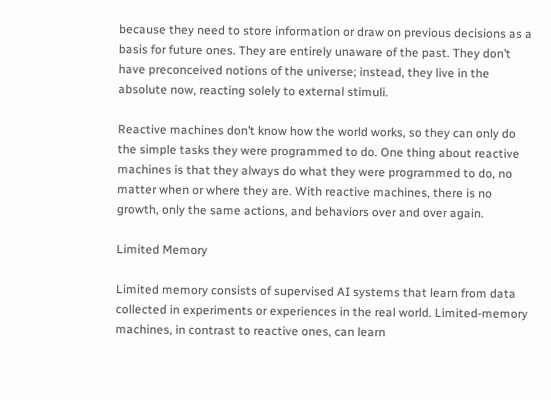because they need to store information or draw on previous decisions as a basis for future ones. They are entirely unaware of the past. They don’t have preconceived notions of the universe; instead, they live in the absolute now, reacting solely to external stimuli.

Reactive machines don’t know how the world works, so they can only do the simple tasks they were programmed to do. One thing about reactive machines is that they always do what they were programmed to do, no matter when or where they are. With reactive machines, there is no growth, only the same actions, and behaviors over and over again.

Limited Memory

Limited memory consists of supervised AI systems that learn from data collected in experiments or experiences in the real world. Limited-memory machines, in contrast to reactive ones, can learn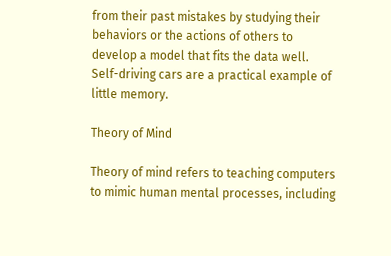from their past mistakes by studying their behaviors or the actions of others to develop a model that fits the data well. Self-driving cars are a practical example of little memory.

Theory of Mind

Theory of mind refers to teaching computers to mimic human mental processes, including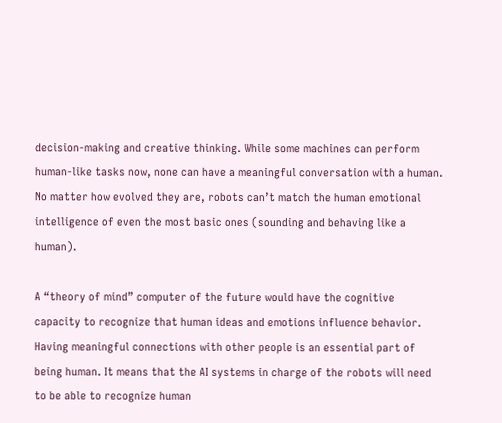decision-making and creative thinking. While some machines can perform human-like tasks now, none can have a meaningful conversation with a human. No matter how evolved they are, robots can’t match the human emotional intelligence of even the most basic ones (sounding and behaving like a human).

A “theory of mind” computer of the future would have the cognitive capacity to recognize that human ideas and emotions influence behavior. Having meaningful connections with other people is an essential part of being human. It means that the AI systems in charge of the robots will need to be able to recognize human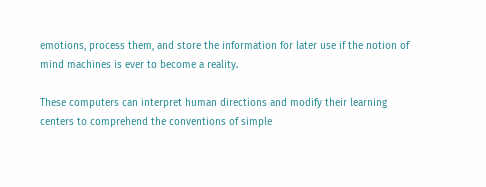emotions, process them, and store the information for later use if the notion of mind machines is ever to become a reality.

These computers can interpret human directions and modify their learning centers to comprehend the conventions of simple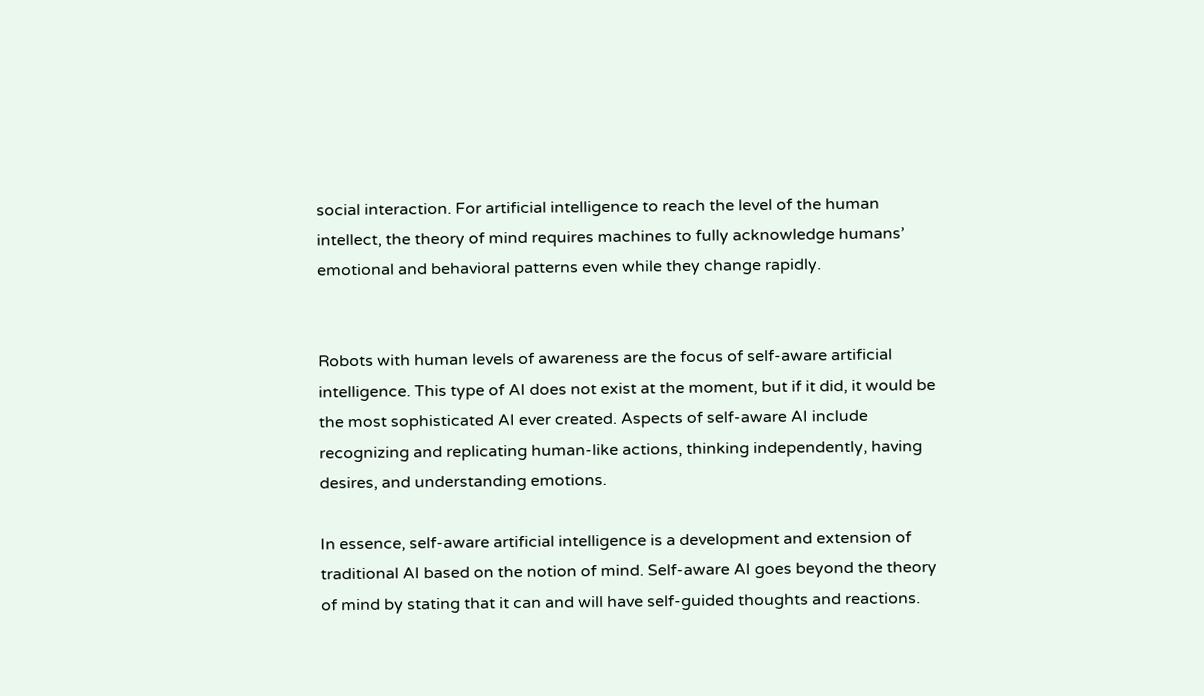social interaction. For artificial intelligence to reach the level of the human intellect, the theory of mind requires machines to fully acknowledge humans’ emotional and behavioral patterns even while they change rapidly.


Robots with human levels of awareness are the focus of self-aware artificial intelligence. This type of AI does not exist at the moment, but if it did, it would be the most sophisticated AI ever created. Aspects of self-aware AI include recognizing and replicating human-like actions, thinking independently, having desires, and understanding emotions.

In essence, self-aware artificial intelligence is a development and extension of traditional AI based on the notion of mind. Self-aware AI goes beyond the theory of mind by stating that it can and will have self-guided thoughts and reactions.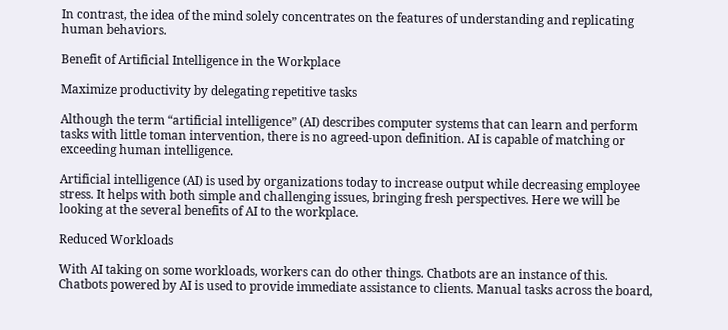In contrast, the idea of the mind solely concentrates on the features of understanding and replicating human behaviors.

Benefit of Artificial Intelligence in the Workplace

Maximize productivity by delegating repetitive tasks

Although the term “artificial intelligence” (AI) describes computer systems that can learn and perform tasks with little toman intervention, there is no agreed-upon definition. AI is capable of matching or exceeding human intelligence.

Artificial intelligence (AI) is used by organizations today to increase output while decreasing employee stress. It helps with both simple and challenging issues, bringing fresh perspectives. Here we will be looking at the several benefits of AI to the workplace.

Reduced Workloads

With AI taking on some workloads, workers can do other things. Chatbots are an instance of this. Chatbots powered by AI is used to provide immediate assistance to clients. Manual tasks across the board,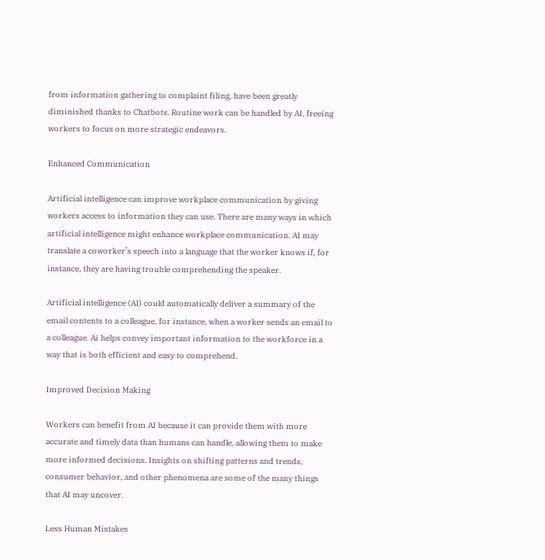from information gathering to complaint filing, have been greatly diminished thanks to Chatbots. Routine work can be handled by AI, freeing workers to focus on more strategic endeavors.

Enhanced Communication

Artificial intelligence can improve workplace communication by giving workers access to information they can use. There are many ways in which artificial intelligence might enhance workplace communication. AI may translate a coworker’s speech into a language that the worker knows if, for instance, they are having trouble comprehending the speaker.

Artificial intelligence (AI) could automatically deliver a summary of the email contents to a colleague, for instance, when a worker sends an email to a colleague. Ai helps convey important information to the workforce in a way that is both efficient and easy to comprehend.

Improved Decision Making

Workers can benefit from AI because it can provide them with more accurate and timely data than humans can handle, allowing them to make more informed decisions. Insights on shifting patterns and trends, consumer behavior, and other phenomena are some of the many things that AI may uncover.

Less Human Mistakes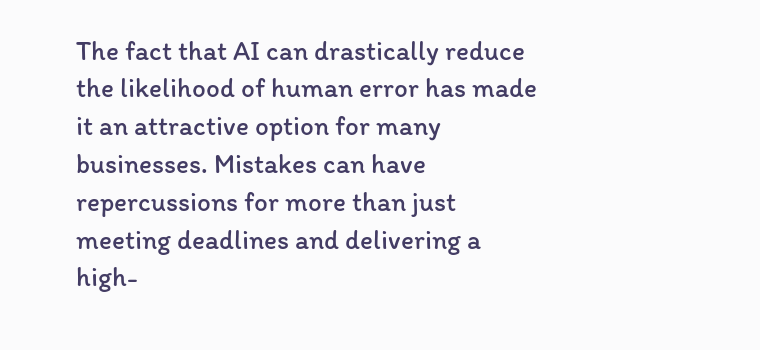The fact that AI can drastically reduce the likelihood of human error has made it an attractive option for many businesses. Mistakes can have repercussions for more than just meeting deadlines and delivering a high-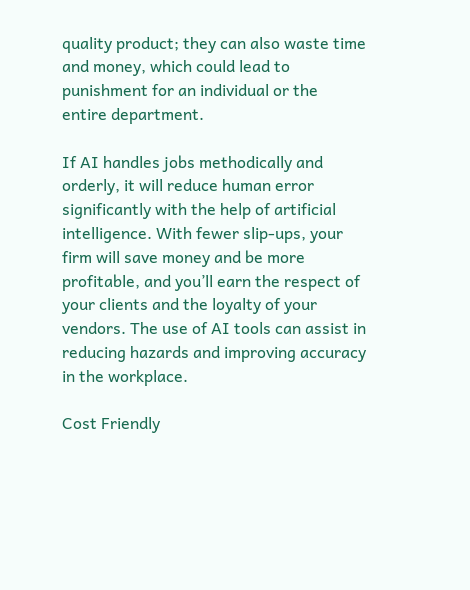quality product; they can also waste time and money, which could lead to punishment for an individual or the entire department.

If AI handles jobs methodically and orderly, it will reduce human error significantly with the help of artificial intelligence. With fewer slip-ups, your firm will save money and be more profitable, and you’ll earn the respect of your clients and the loyalty of your vendors. The use of AI tools can assist in reducing hazards and improving accuracy in the workplace.

Cost Friendly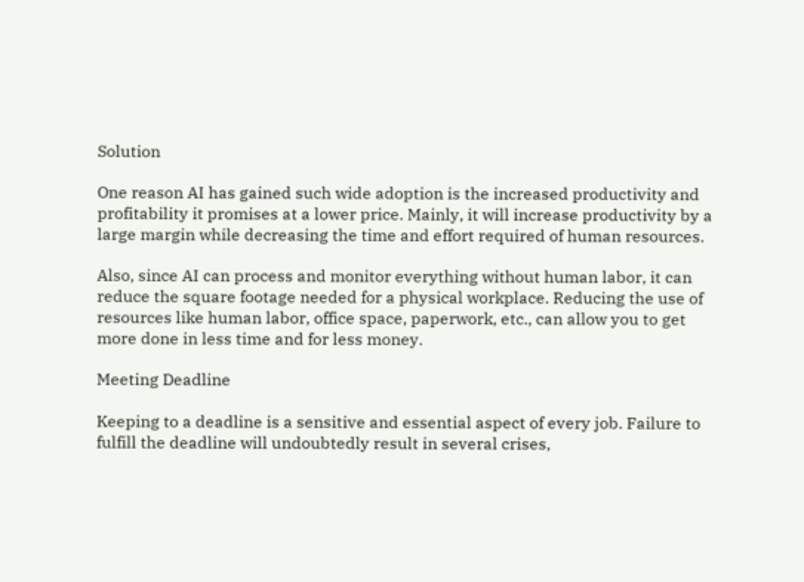Solution

One reason AI has gained such wide adoption is the increased productivity and profitability it promises at a lower price. Mainly, it will increase productivity by a large margin while decreasing the time and effort required of human resources.

Also, since AI can process and monitor everything without human labor, it can reduce the square footage needed for a physical workplace. Reducing the use of resources like human labor, office space, paperwork, etc., can allow you to get more done in less time and for less money.

Meeting Deadline

Keeping to a deadline is a sensitive and essential aspect of every job. Failure to fulfill the deadline will undoubtedly result in several crises,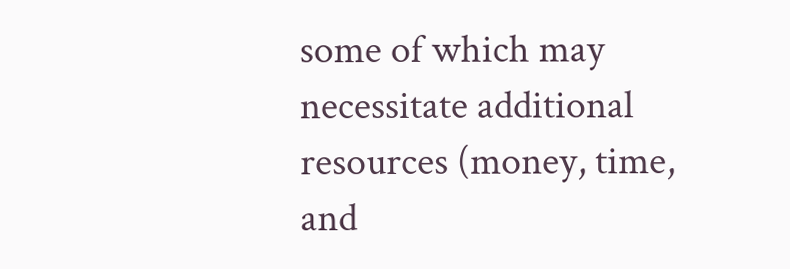some of which may necessitate additional resources (money, time, and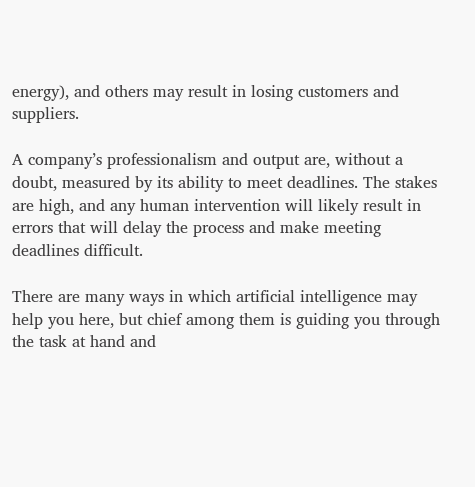energy), and others may result in losing customers and suppliers.

A company’s professionalism and output are, without a doubt, measured by its ability to meet deadlines. The stakes are high, and any human intervention will likely result in errors that will delay the process and make meeting deadlines difficult.

There are many ways in which artificial intelligence may help you here, but chief among them is guiding you through the task at hand and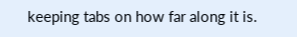keeping tabs on how far along it is.